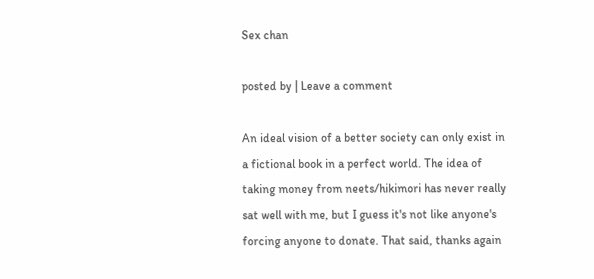Sex chan

posted by | Leave a comment

An ideal vision of a better society can only exist in a fictional book in a perfect world. The idea of taking money from neets/hikimori has never really sat well with me, but I guess it's not like anyone's forcing anyone to donate. That said, thanks again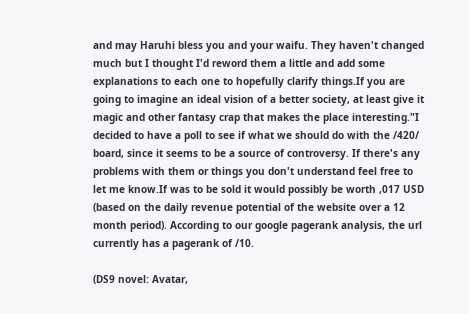and may Haruhi bless you and your waifu. They haven't changed much but I thought I'd reword them a little and add some explanations to each one to hopefully clarify things.If you are going to imagine an ideal vision of a better society, at least give it magic and other fantasy crap that makes the place interesting."I decided to have a poll to see if what we should do with the /420/ board, since it seems to be a source of controversy. If there's any problems with them or things you don't understand feel free to let me know.If was to be sold it would possibly be worth ,017 USD (based on the daily revenue potential of the website over a 12 month period). According to our google pagerank analysis, the url currently has a pagerank of /10.

(DS9 novel: Avatar,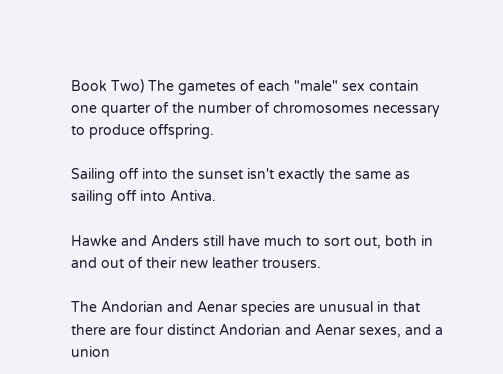Book Two) The gametes of each "male" sex contain one quarter of the number of chromosomes necessary to produce offspring.

Sailing off into the sunset isn't exactly the same as sailing off into Antiva.

Hawke and Anders still have much to sort out, both in and out of their new leather trousers.

The Andorian and Aenar species are unusual in that there are four distinct Andorian and Aenar sexes, and a union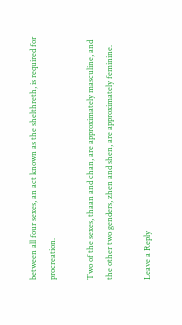between all four sexes, an act known as the shelthreth, is required for procreation.

Two of the sexes, thaan and chan, are approximately masculine, and the other two genders, zhen and shen, are approximately feminine.

Leave a Reply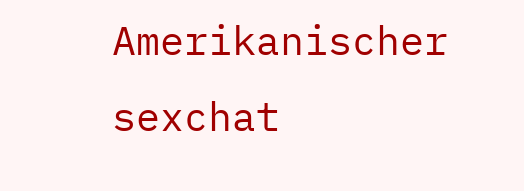Amerikanischer sexchat